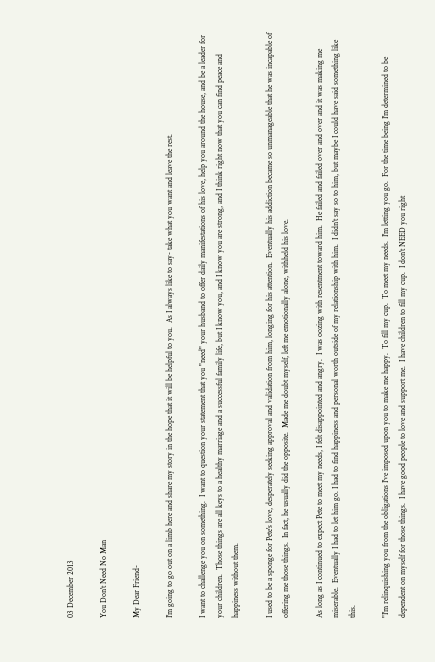03 December 2013

You Don't Need No Man

My Dear Friend-

I'm going to go out on a limb here and share my story in the hope that it will be helpful to you.  As I always like to say- take what you want and leave the rest.

I want to challenge you on something.  I want to question your statement that you "need" your husband to offer daily manifestations of his love, help you around the house, and be a leader for your children.  Those things are all keys to a healthy marriage and a successful family life, but I know you, and I know you are strong, and I think right now that you can find peace and happiness without them.

I used to be a sponge for Pete's love, desperately seeking approval and validation from him, longing for his attention.  Eventually his addiction became so unmanageable that he was incapable of offering me those things.  In fact, he usually did the opposite.  Made me doubt myself, left me emotionally alone, withheld his love.

As long as I continued to expect Pete to meet my needs, I felt disappointed and angry.  I was oozing with resentment toward him.  He failed and failed over and over and it was making me miserable.  Eventually I had to let him go. I had to find happiness and personal worth outside of my relationship with him.  I didn't say so to him, but maybe I could have said something like this.

"I'm relinquishing you from the obligations I've imposed upon you to make me happy.  To fill my cup.  To meet my needs.  I'm letting you go.  For the time being I'm determined to be dependent on myself for those things.  I have good people to love and support me.  I have children to fill my cup.  I don't NEED you right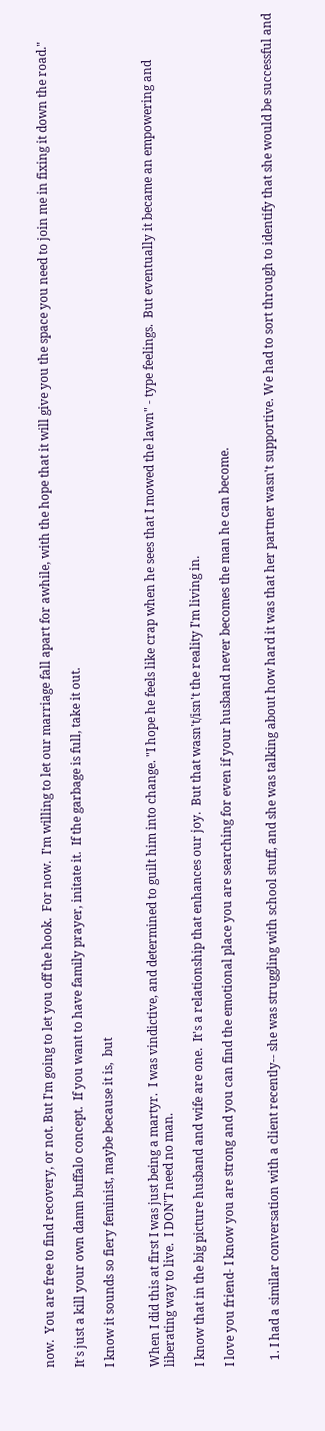now.  You are free to find recovery, or not. But I'm going to let you off the hook.  For now.  I'm willing to let our marriage fall apart for awhile, with the hope that it will give you the space you need to join me in fixing it down the road."

It's just a kill your own damn buffalo concept.  If you want to have family prayer, initate it.  If the garbage is full, take it out.

I know it sounds so fiery feminist, maybe because it is,  but


When I did this at first I was just being a martyr.  I was vindictive, and determined to guilt him into change. "I hope he feels like crap when he sees that I mowed the lawn" - type feelings.  But eventually it became an empowering and liberating way to live.  I DON'T need no man.

I know that in the big picture husband and wife are one.  It's a relationship that enhances our joy.  But that wasn't/isn't the reality I'm living in.

I love you friend- I know you are strong and you can find the emotional place you are searching for even if your husband never becomes the man he can become.


  1. I had a similar conversation with a client recently-- she was struggling with school stuff, and she was talking about how hard it was that her partner wasn't supportive. We had to sort through to identify that she would be successful and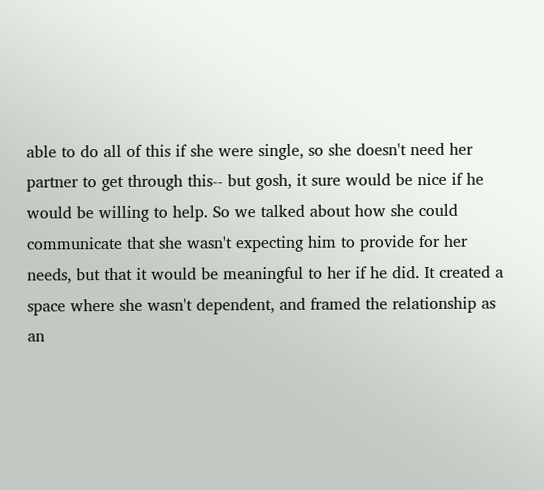able to do all of this if she were single, so she doesn't need her partner to get through this-- but gosh, it sure would be nice if he would be willing to help. So we talked about how she could communicate that she wasn't expecting him to provide for her needs, but that it would be meaningful to her if he did. It created a space where she wasn't dependent, and framed the relationship as an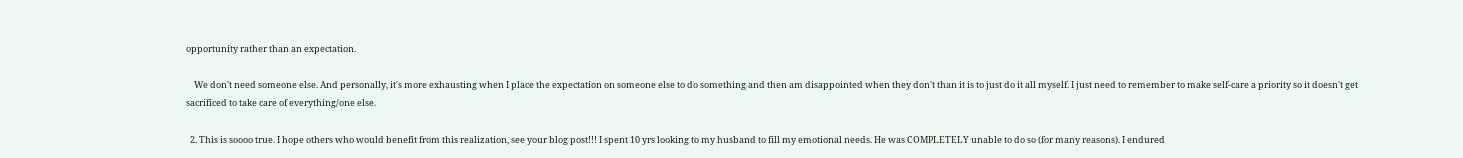opportunity rather than an expectation.

    We don't need someone else. And personally, it's more exhausting when I place the expectation on someone else to do something and then am disappointed when they don't than it is to just do it all myself. I just need to remember to make self-care a priority so it doesn't get sacrificed to take care of everything/one else.

  2. This is soooo true. I hope others who would benefit from this realization, see your blog post!!! I spent 10 yrs looking to my husband to fill my emotional needs. He was COMPLETELY unable to do so (for many reasons). I endured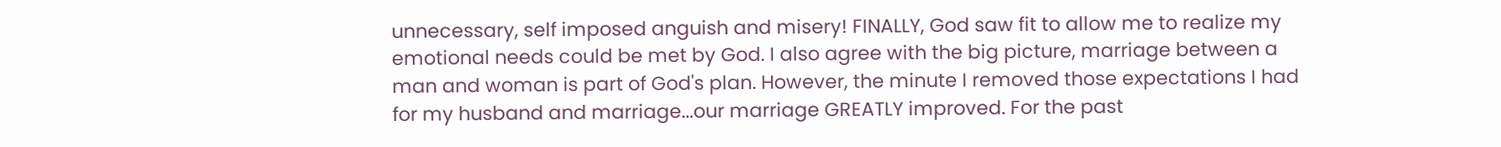unnecessary, self imposed anguish and misery! FINALLY, God saw fit to allow me to realize my emotional needs could be met by God. I also agree with the big picture, marriage between a man and woman is part of God's plan. However, the minute I removed those expectations I had for my husband and marriage...our marriage GREATLY improved. For the past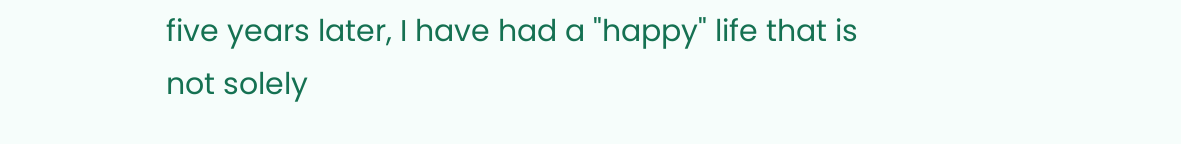five years later, I have had a "happy" life that is not solely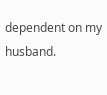dependent on my husband.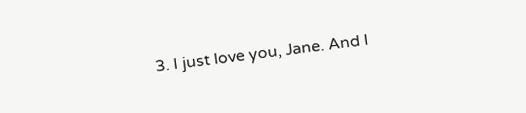3. I just love you, Jane. And I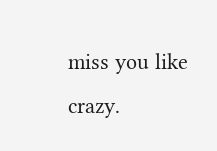miss you like crazy.